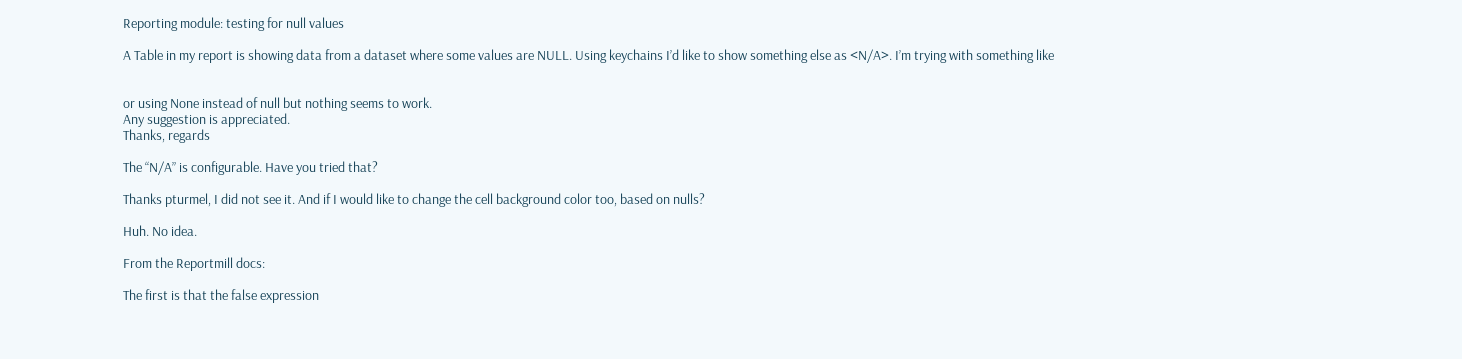Reporting module: testing for null values

A Table in my report is showing data from a dataset where some values are NULL. Using keychains I’d like to show something else as <N/A>. I’m trying with something like


or using None instead of null but nothing seems to work.
Any suggestion is appreciated.
Thanks, regards

The “N/A” is configurable. Have you tried that?

Thanks pturmel, I did not see it. And if I would like to change the cell background color too, based on nulls?

Huh. No idea.

From the Reportmill docs:

The first is that the false expression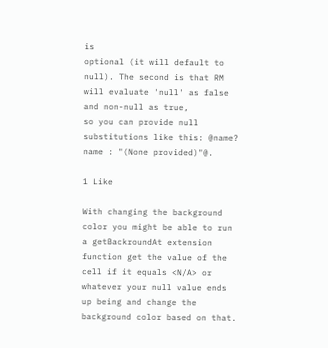is
optional (it will default to null). The second is that RM will evaluate 'null' as false and non-null as true,
so you can provide null substitutions like this: @name? name : "(None provided)"@.

1 Like

With changing the background color you might be able to run a getBackroundAt extension function get the value of the cell if it equals <N/A> or whatever your null value ends up being and change the background color based on that.